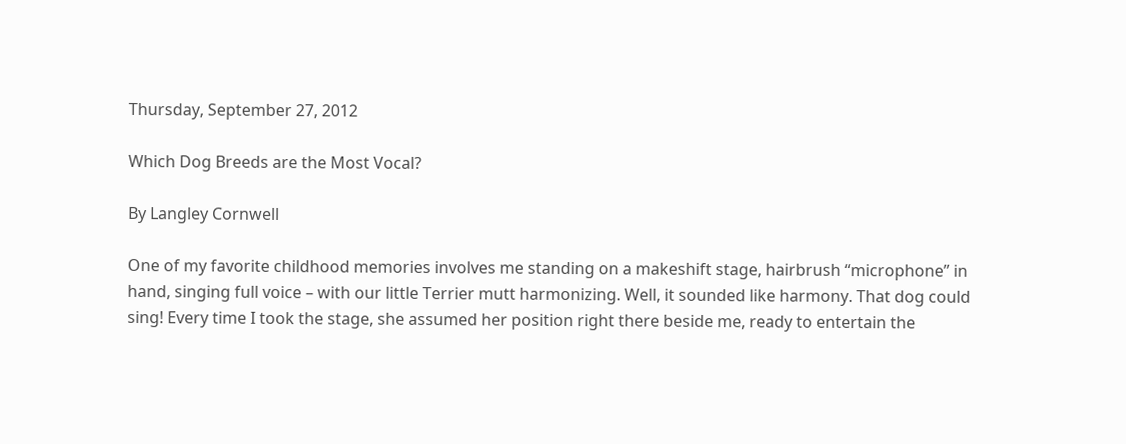Thursday, September 27, 2012

Which Dog Breeds are the Most Vocal?

By Langley Cornwell

One of my favorite childhood memories involves me standing on a makeshift stage, hairbrush “microphone” in hand, singing full voice – with our little Terrier mutt harmonizing. Well, it sounded like harmony. That dog could sing! Every time I took the stage, she assumed her position right there beside me, ready to entertain the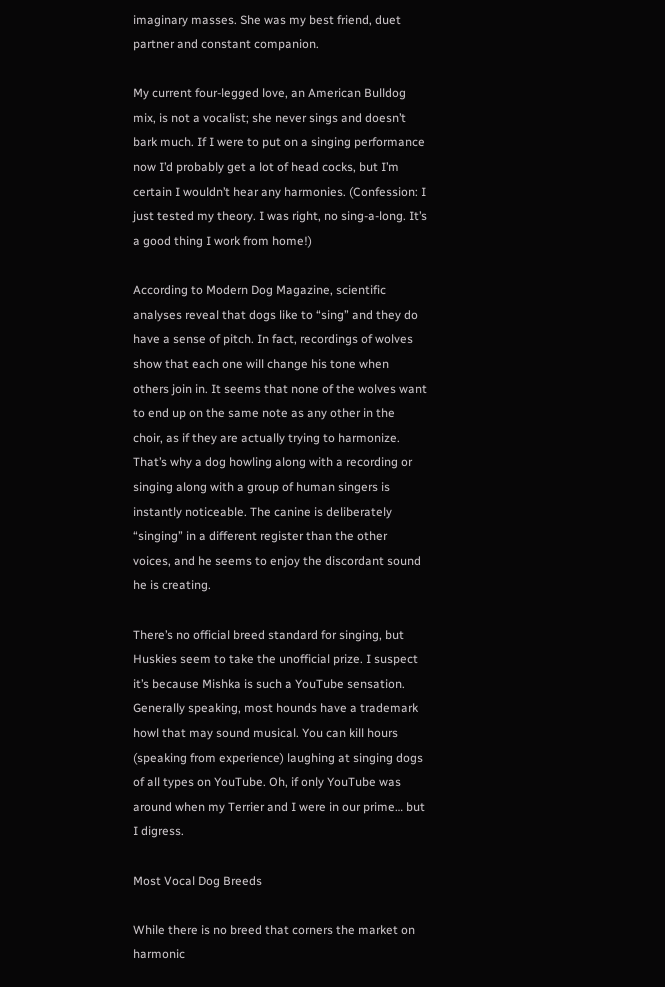imaginary masses. She was my best friend, duet partner and constant companion.

My current four-legged love, an American Bulldog mix, is not a vocalist; she never sings and doesn’t bark much. If I were to put on a singing performance now I’d probably get a lot of head cocks, but I’m certain I wouldn’t hear any harmonies. (Confession: I just tested my theory. I was right, no sing-a-long. It’s a good thing I work from home!)

According to Modern Dog Magazine, scientific analyses reveal that dogs like to “sing” and they do have a sense of pitch. In fact, recordings of wolves show that each one will change his tone when others join in. It seems that none of the wolves want to end up on the same note as any other in the choir, as if they are actually trying to harmonize. That’s why a dog howling along with a recording or singing along with a group of human singers is instantly noticeable. The canine is deliberately “singing” in a different register than the other voices, and he seems to enjoy the discordant sound he is creating.

There’s no official breed standard for singing, but Huskies seem to take the unofficial prize. I suspect it’s because Mishka is such a YouTube sensation. Generally speaking, most hounds have a trademark howl that may sound musical. You can kill hours (speaking from experience) laughing at singing dogs of all types on YouTube. Oh, if only YouTube was around when my Terrier and I were in our prime… but I digress.

Most Vocal Dog Breeds

While there is no breed that corners the market on harmonic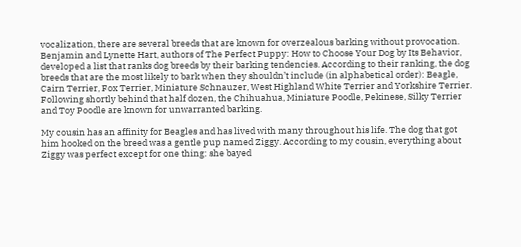vocalization, there are several breeds that are known for overzealous barking without provocation. Benjamin and Lynette Hart, authors of The Perfect Puppy: How to Choose Your Dog by Its Behavior, developed a list that ranks dog breeds by their barking tendencies. According to their ranking, the dog breeds that are the most likely to bark when they shouldn’t include (in alphabetical order): Beagle, Cairn Terrier, Fox Terrier, Miniature Schnauzer, West Highland White Terrier and Yorkshire Terrier. Following shortly behind that half dozen, the Chihuahua, Miniature Poodle, Pekinese, Silky Terrier and Toy Poodle are known for unwarranted barking.

My cousin has an affinity for Beagles and has lived with many throughout his life. The dog that got him hooked on the breed was a gentle pup named Ziggy. According to my cousin, everything about Ziggy was perfect except for one thing: she bayed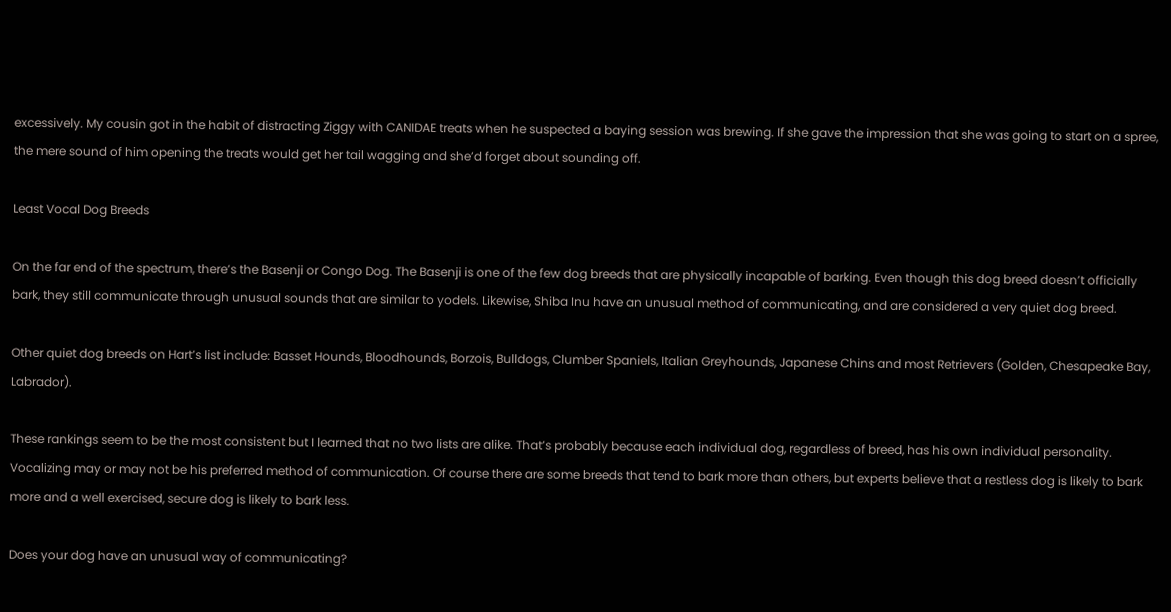excessively. My cousin got in the habit of distracting Ziggy with CANIDAE treats when he suspected a baying session was brewing. If she gave the impression that she was going to start on a spree, the mere sound of him opening the treats would get her tail wagging and she’d forget about sounding off.

Least Vocal Dog Breeds

On the far end of the spectrum, there’s the Basenji or Congo Dog. The Basenji is one of the few dog breeds that are physically incapable of barking. Even though this dog breed doesn’t officially bark, they still communicate through unusual sounds that are similar to yodels. Likewise, Shiba Inu have an unusual method of communicating, and are considered a very quiet dog breed.

Other quiet dog breeds on Hart’s list include: Basset Hounds, Bloodhounds, Borzois, Bulldogs, Clumber Spaniels, Italian Greyhounds, Japanese Chins and most Retrievers (Golden, Chesapeake Bay, Labrador).

These rankings seem to be the most consistent but I learned that no two lists are alike. That’s probably because each individual dog, regardless of breed, has his own individual personality. Vocalizing may or may not be his preferred method of communication. Of course there are some breeds that tend to bark more than others, but experts believe that a restless dog is likely to bark more and a well exercised, secure dog is likely to bark less.

Does your dog have an unusual way of communicating?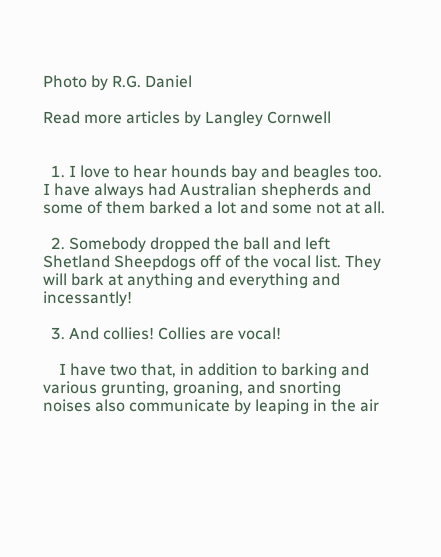Photo by R.G. Daniel

Read more articles by Langley Cornwell


  1. I love to hear hounds bay and beagles too. I have always had Australian shepherds and some of them barked a lot and some not at all.

  2. Somebody dropped the ball and left Shetland Sheepdogs off of the vocal list. They will bark at anything and everything and incessantly!

  3. And collies! Collies are vocal!

    I have two that, in addition to barking and various grunting, groaning, and snorting noises also communicate by leaping in the air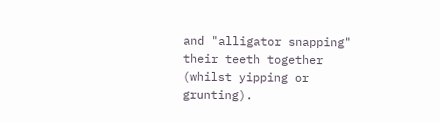and "alligator snapping" their teeth together (whilst yipping or grunting).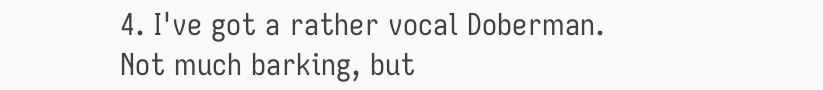4. I've got a rather vocal Doberman. Not much barking, but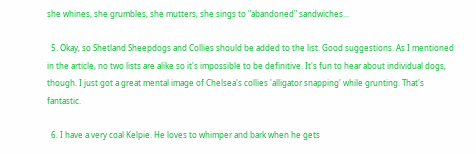she whines, she grumbles, she mutters, she sings to "abandoned" sandwiches...

  5. Okay, so Shetland Sheepdogs and Collies should be added to the list. Good suggestions. As I mentioned in the article, no two lists are alike so it's impossible to be definitive. It's fun to hear about individual dogs, though. I just got a great mental image of Chelsea's collies 'alligator snapping' while grunting. That's fantastic.

  6. I have a very coal Kelpie. He loves to whimper and bark when he gets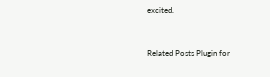excited.


Related Posts Plugin for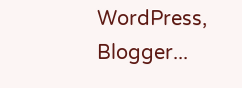WordPress, Blogger...